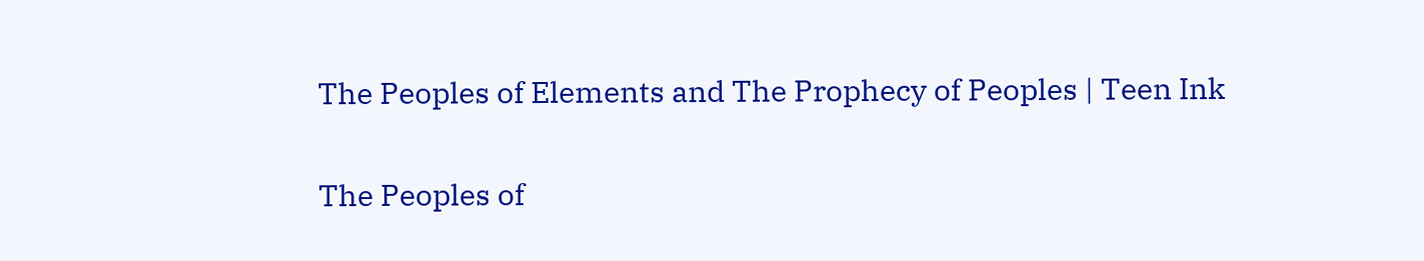The Peoples of Elements and The Prophecy of Peoples | Teen Ink

The Peoples of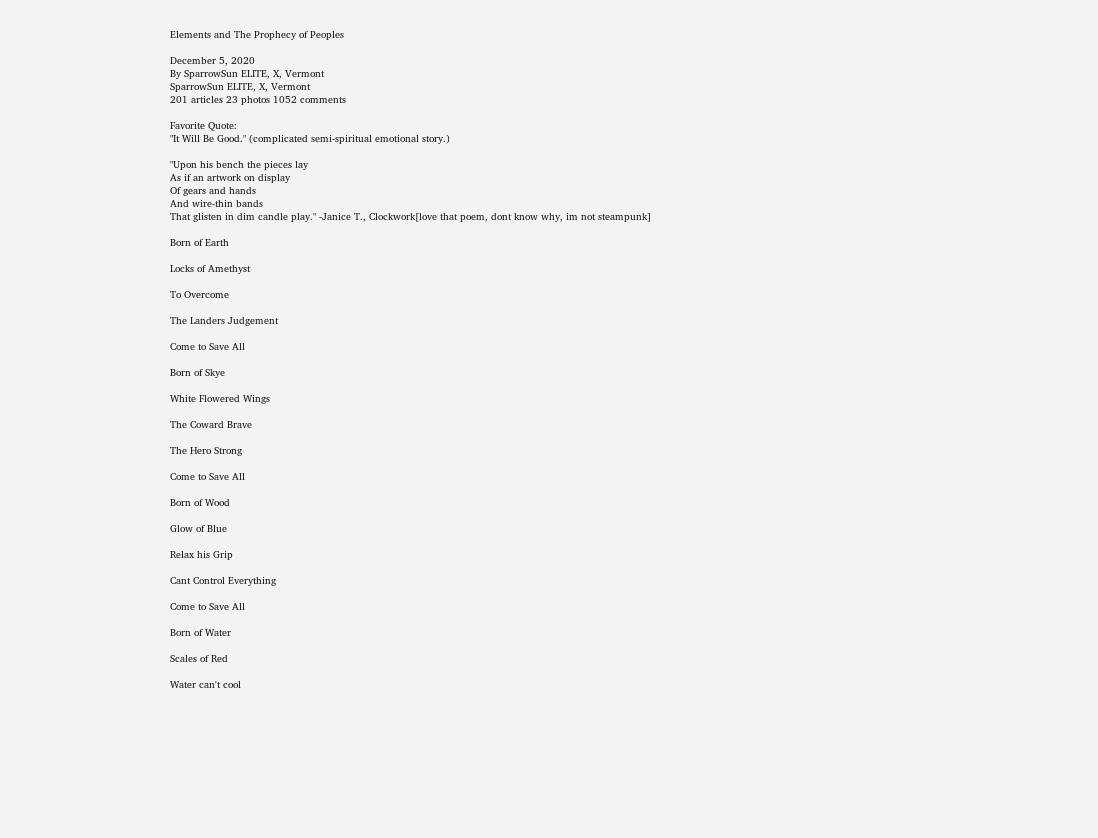Elements and The Prophecy of Peoples

December 5, 2020
By SparrowSun ELITE, X, Vermont
SparrowSun ELITE, X, Vermont
201 articles 23 photos 1052 comments

Favorite Quote:
"It Will Be Good." (complicated semi-spiritual emotional story.)

"Upon his bench the pieces lay
As if an artwork on display
Of gears and hands
And wire-thin bands
That glisten in dim candle play." -Janice T., Clockwork[love that poem, dont know why, im not steampunk]

Born of Earth

Locks of Amethyst

To Overcome

The Landers Judgement

Come to Save All

Born of Skye

White Flowered Wings

The Coward Brave

The Hero Strong

Come to Save All

Born of Wood

Glow of Blue

Relax his Grip

Cant Control Everything

Come to Save All

Born of Water

Scales of Red

Water can't cool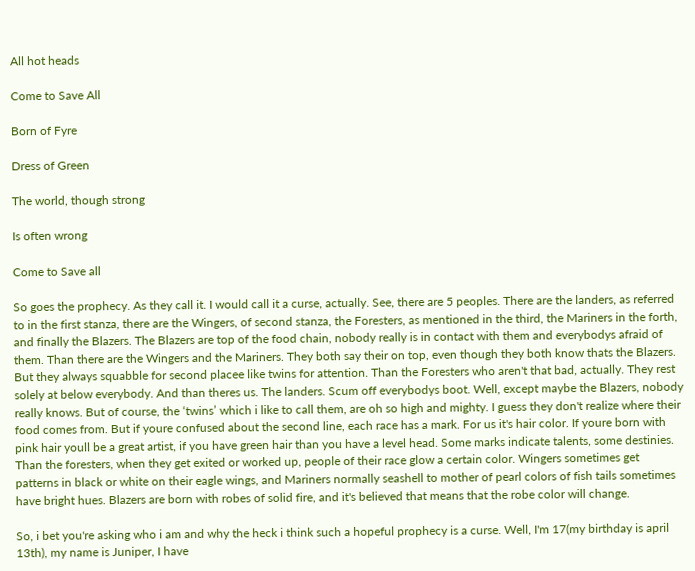All hot heads

Come to Save All

Born of Fyre

Dress of Green

The world, though strong

Is often wrong

Come to Save all

So goes the prophecy. As they call it. I would call it a curse, actually. See, there are 5 peoples. There are the landers, as referred to in the first stanza, there are the Wingers, of second stanza, the Foresters, as mentioned in the third, the Mariners in the forth, and finally the Blazers. The Blazers are top of the food chain, nobody really is in contact with them and everybodys afraid of them. Than there are the Wingers and the Mariners. They both say their on top, even though they both know thats the Blazers. But they always squabble for second placee like twins for attention. Than the Foresters who aren't that bad, actually. They rest solely at below everybody. And than theres us. The landers. Scum off everybodys boot. Well, except maybe the Blazers, nobody really knows. But of course, the ‘twins’ which i like to call them, are oh so high and mighty. I guess they don't realize where their food comes from. But if youre confused about the second line, each race has a mark. For us it's hair color. If youre born with pink hair youll be a great artist, if you have green hair than you have a level head. Some marks indicate talents, some destinies. Than the foresters, when they get exited or worked up, people of their race glow a certain color. Wingers sometimes get patterns in black or white on their eagle wings, and Mariners normally seashell to mother of pearl colors of fish tails sometimes have bright hues. Blazers are born with robes of solid fire, and it's believed that means that the robe color will change.

So, i bet you're asking who i am and why the heck i think such a hopeful prophecy is a curse. Well, I'm 17(my birthday is april 13th), my name is Juniper, I have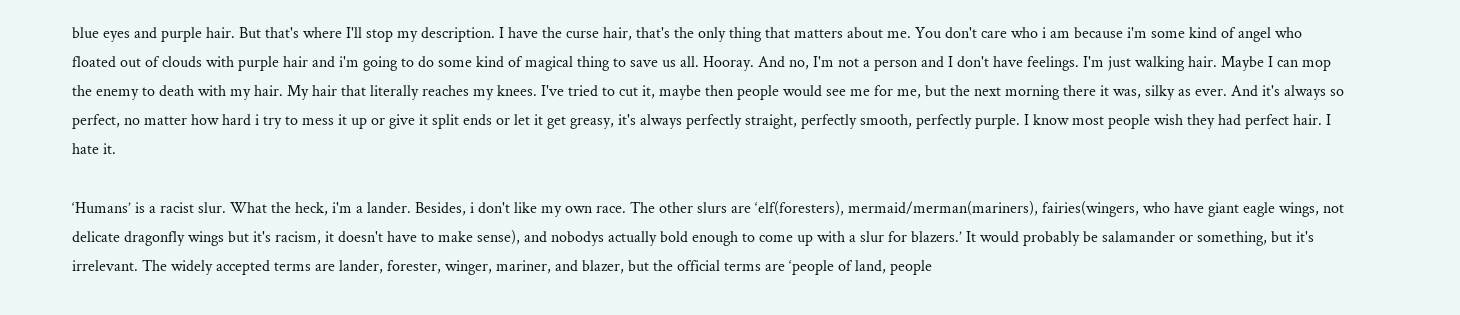blue eyes and purple hair. But that's where I'll stop my description. I have the curse hair, that's the only thing that matters about me. You don't care who i am because i'm some kind of angel who floated out of clouds with purple hair and i'm going to do some kind of magical thing to save us all. Hooray. And no, I'm not a person and I don't have feelings. I'm just walking hair. Maybe I can mop the enemy to death with my hair. My hair that literally reaches my knees. I've tried to cut it, maybe then people would see me for me, but the next morning there it was, silky as ever. And it's always so perfect, no matter how hard i try to mess it up or give it split ends or let it get greasy, it's always perfectly straight, perfectly smooth, perfectly purple. I know most people wish they had perfect hair. I hate it.

‘Humans’ is a racist slur. What the heck, i'm a lander. Besides, i don't like my own race. The other slurs are ‘elf(foresters), mermaid/merman(mariners), fairies(wingers, who have giant eagle wings, not delicate dragonfly wings but it's racism, it doesn't have to make sense), and nobodys actually bold enough to come up with a slur for blazers.’ It would probably be salamander or something, but it's irrelevant. The widely accepted terms are lander, forester, winger, mariner, and blazer, but the official terms are ‘people of land, people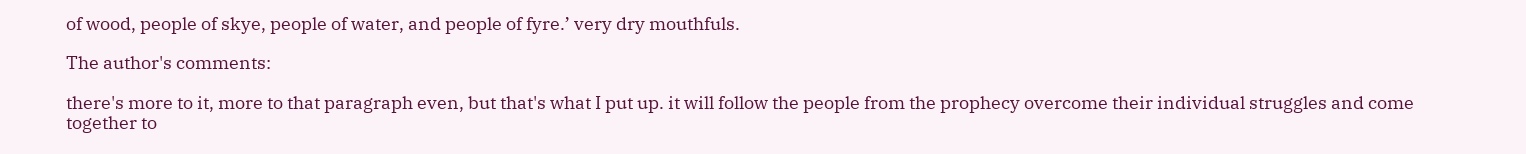of wood, people of skye, people of water, and people of fyre.’ very dry mouthfuls.

The author's comments:

there's more to it, more to that paragraph even, but that's what I put up. it will follow the people from the prophecy overcome their individual struggles and come together to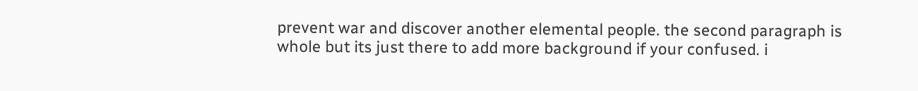prevent war and discover another elemental people. the second paragraph is whole but its just there to add more background if your confused. i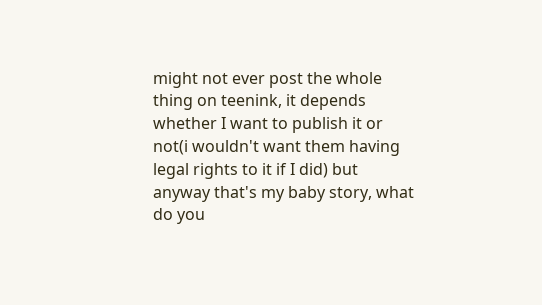might not ever post the whole thing on teenink, it depends whether I want to publish it or not(i wouldn't want them having legal rights to it if I did) but anyway that's my baby story, what do you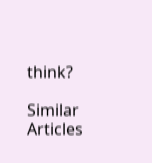think?

Similar Articles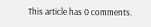This article has 0 comments.